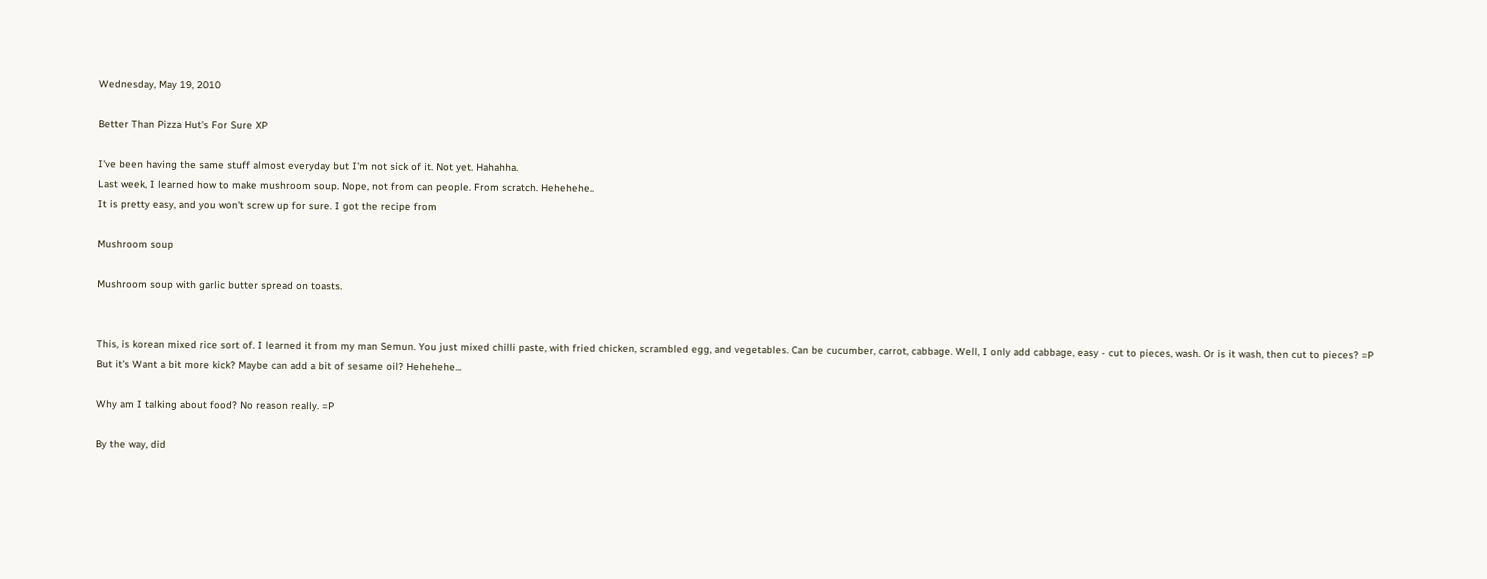Wednesday, May 19, 2010

Better Than Pizza Hut's For Sure XP

I've been having the same stuff almost everyday but I'm not sick of it. Not yet. Hahahha.
Last week, I learned how to make mushroom soup. Nope, not from can people. From scratch. Hehehehe..
It is pretty easy, and you won't screw up for sure. I got the recipe from

Mushroom soup

Mushroom soup with garlic butter spread on toasts.


This, is korean mixed rice sort of. I learned it from my man Semun. You just mixed chilli paste, with fried chicken, scrambled egg, and vegetables. Can be cucumber, carrot, cabbage. Well, I only add cabbage, easy - cut to pieces, wash. Or is it wash, then cut to pieces? =P But it's Want a bit more kick? Maybe can add a bit of sesame oil? Hehehehe...

Why am I talking about food? No reason really. =P

By the way, did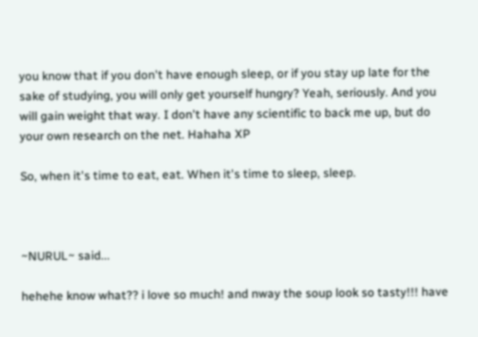you know that if you don't have enough sleep, or if you stay up late for the sake of studying, you will only get yourself hungry? Yeah, seriously. And you will gain weight that way. I don't have any scientific to back me up, but do your own research on the net. Hahaha XP

So, when it's time to eat, eat. When it's time to sleep, sleep.



~NURUL~ said...

hehehe know what?? i love so much! and nway the soup look so tasty!!! have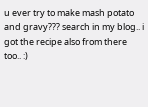u ever try to make mash potato and gravy??? search in my blog.. i got the recipe also from there too.. :)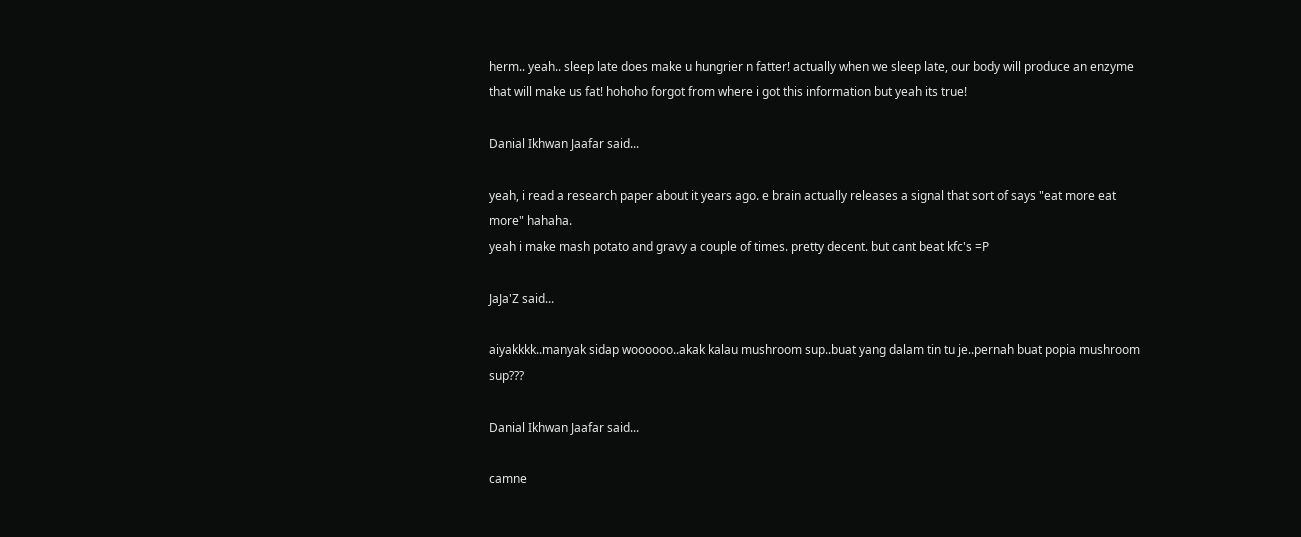herm.. yeah.. sleep late does make u hungrier n fatter! actually when we sleep late, our body will produce an enzyme that will make us fat! hohoho forgot from where i got this information but yeah its true!

Danial Ikhwan Jaafar said...

yeah, i read a research paper about it years ago. e brain actually releases a signal that sort of says "eat more eat more" hahaha.
yeah i make mash potato and gravy a couple of times. pretty decent. but cant beat kfc's =P

JaJa'Z said...

aiyakkkk..manyak sidap woooooo..akak kalau mushroom sup..buat yang dalam tin tu je..pernah buat popia mushroom sup???

Danial Ikhwan Jaafar said...

camne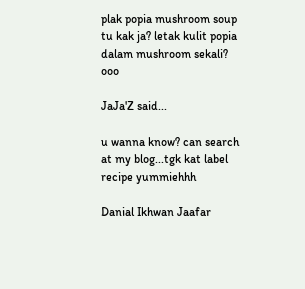plak popia mushroom soup tu kak ja? letak kulit popia dalam mushroom sekali? ooo

JaJa'Z said...

u wanna know? can search at my blog...tgk kat label recipe yummiehhh

Danial Ikhwan Jaafar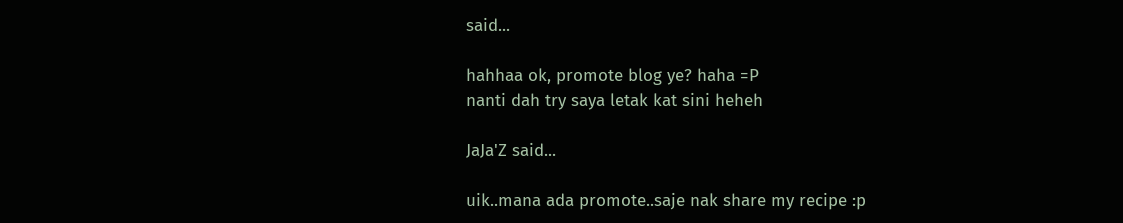said...

hahhaa ok, promote blog ye? haha =P
nanti dah try saya letak kat sini heheh

JaJa'Z said...

uik..mana ada promote..saje nak share my recipe :p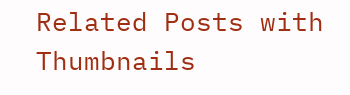Related Posts with Thumbnails